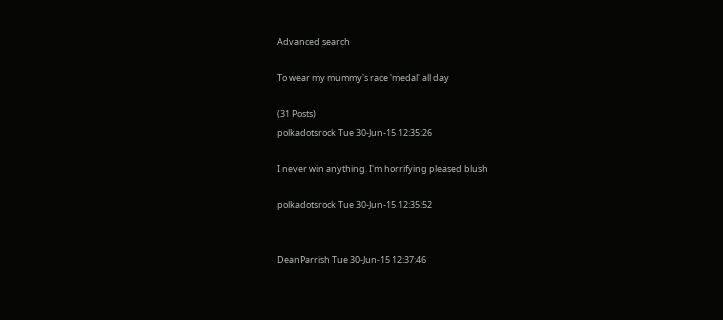Advanced search

To wear my mummy's race 'medal' all day

(31 Posts)
polkadotsrock Tue 30-Jun-15 12:35:26

I never win anything. I'm horrifying pleased blush

polkadotsrock Tue 30-Jun-15 12:35:52


DeanParrish Tue 30-Jun-15 12:37:46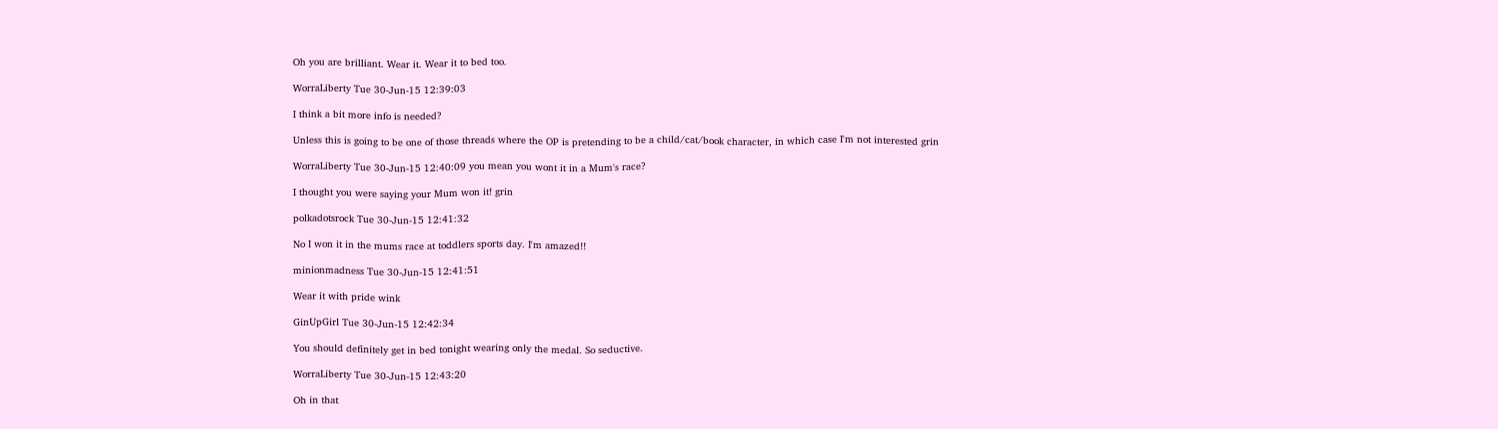Oh you are brilliant. Wear it. Wear it to bed too.

WorraLiberty Tue 30-Jun-15 12:39:03

I think a bit more info is needed?

Unless this is going to be one of those threads where the OP is pretending to be a child/cat/book character, in which case I'm not interested grin

WorraLiberty Tue 30-Jun-15 12:40:09 you mean you wont it in a Mum's race?

I thought you were saying your Mum won it! grin

polkadotsrock Tue 30-Jun-15 12:41:32

No I won it in the mums race at toddlers sports day. I'm amazed!!

minionmadness Tue 30-Jun-15 12:41:51

Wear it with pride wink

GinUpGirl Tue 30-Jun-15 12:42:34

You should definitely get in bed tonight wearing only the medal. So seductive.

WorraLiberty Tue 30-Jun-15 12:43:20

Oh in that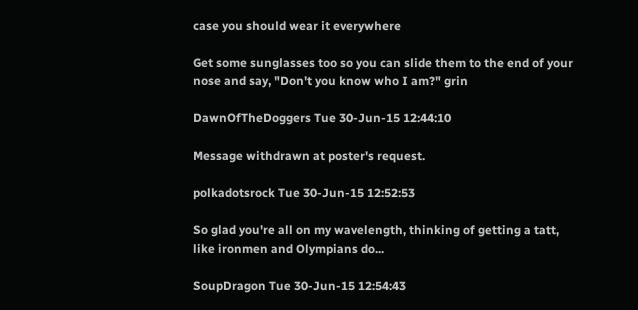case you should wear it everywhere

Get some sunglasses too so you can slide them to the end of your nose and say, "Don't you know who I am?" grin

DawnOfTheDoggers Tue 30-Jun-15 12:44:10

Message withdrawn at poster's request.

polkadotsrock Tue 30-Jun-15 12:52:53

So glad you're all on my wavelength, thinking of getting a tatt, like ironmen and Olympians do...

SoupDragon Tue 30-Jun-15 12:54:43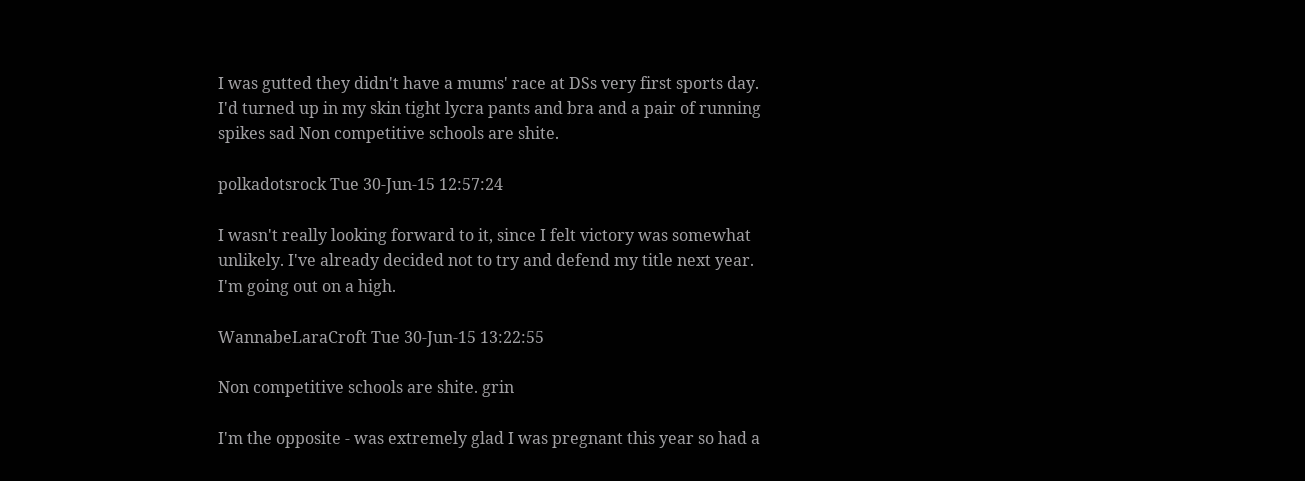I was gutted they didn't have a mums' race at DSs very first sports day. I'd turned up in my skin tight lycra pants and bra and a pair of running spikes sad Non competitive schools are shite.

polkadotsrock Tue 30-Jun-15 12:57:24

I wasn't really looking forward to it, since I felt victory was somewhat unlikely. I've already decided not to try and defend my title next year. I'm going out on a high.

WannabeLaraCroft Tue 30-Jun-15 13:22:55

Non competitive schools are shite. grin

I'm the opposite - was extremely glad I was pregnant this year so had a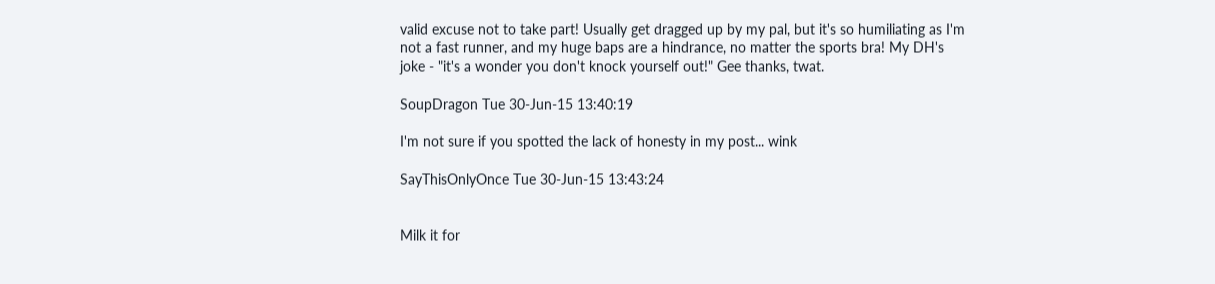valid excuse not to take part! Usually get dragged up by my pal, but it's so humiliating as I'm not a fast runner, and my huge baps are a hindrance, no matter the sports bra! My DH's joke - "it's a wonder you don't knock yourself out!" Gee thanks, twat.

SoupDragon Tue 30-Jun-15 13:40:19

I'm not sure if you spotted the lack of honesty in my post... wink

SayThisOnlyOnce Tue 30-Jun-15 13:43:24


Milk it for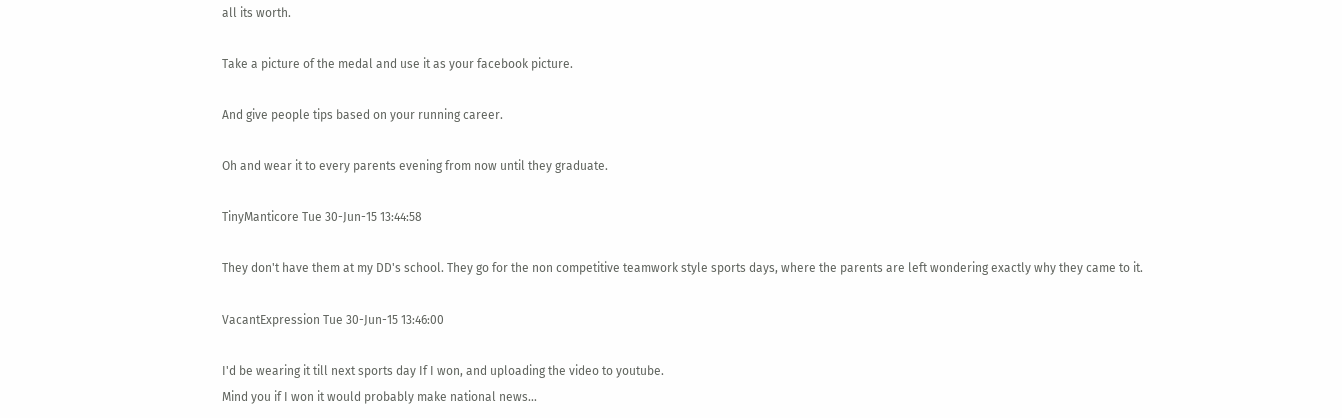all its worth.

Take a picture of the medal and use it as your facebook picture.

And give people tips based on your running career.

Oh and wear it to every parents evening from now until they graduate.

TinyManticore Tue 30-Jun-15 13:44:58

They don't have them at my DD's school. They go for the non competitive teamwork style sports days, where the parents are left wondering exactly why they came to it.

VacantExpression Tue 30-Jun-15 13:46:00

I'd be wearing it till next sports day If I won, and uploading the video to youtube.
Mind you if I won it would probably make national news...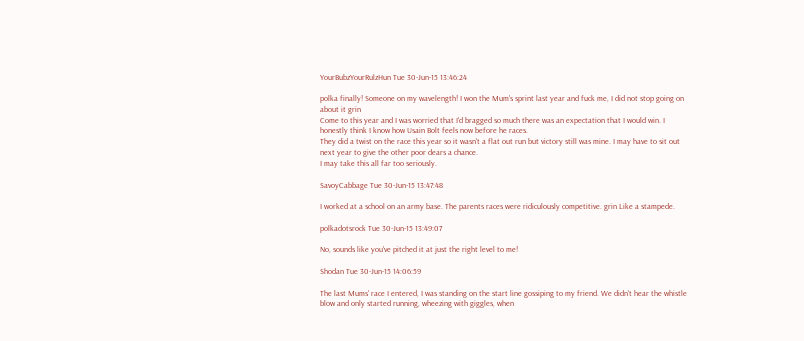YourBubzYourRulzHun Tue 30-Jun-15 13:46:24

polka finally! Someone on my wavelength! I won the Mum's sprint last year and fuck me, I did not stop going on about it grin
Come to this year and I was worried that I'd bragged so much there was an expectation that I would win. I honestly think I know how Usain Bolt feels now before he races.
They did a twist on the race this year so it wasn't a flat out run but victory still was mine. I may have to sit out next year to give the other poor dears a chance.
I may take this all far too seriously.

SavoyCabbage Tue 30-Jun-15 13:47:48

I worked at a school on an army base. The parents races were ridiculously competitive. grin Like a stampede.

polkadotsrock Tue 30-Jun-15 13:49:07

No, sounds like you've pitched it at just the right level to me!

Shodan Tue 30-Jun-15 14:06:59

The last Mums' race I entered, I was standing on the start line gossiping to my friend. We didn't hear the whistle blow and only started running, wheezing with giggles, when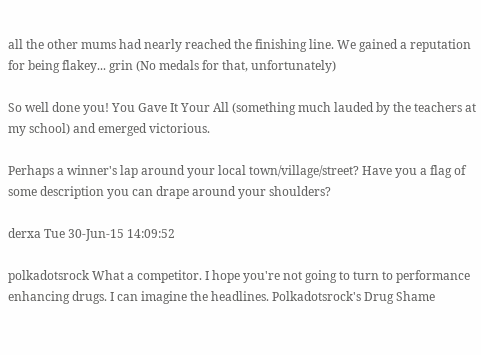all the other mums had nearly reached the finishing line. We gained a reputation for being flakey... grin (No medals for that, unfortunately)

So well done you! You Gave It Your All (something much lauded by the teachers at my school) and emerged victorious.

Perhaps a winner's lap around your local town/village/street? Have you a flag of some description you can drape around your shoulders?

derxa Tue 30-Jun-15 14:09:52

polkadotsrock What a competitor. I hope you're not going to turn to performance enhancing drugs. I can imagine the headlines. Polkadotsrock's Drug Shame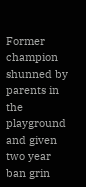Former champion shunned by parents in the playground and given two year ban grin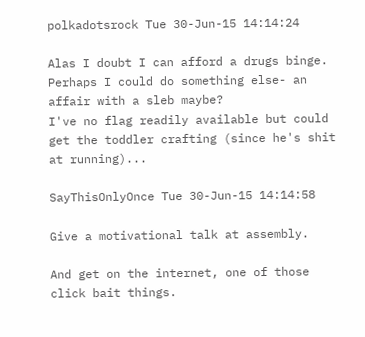polkadotsrock Tue 30-Jun-15 14:14:24

Alas I doubt I can afford a drugs binge. Perhaps I could do something else- an affair with a sleb maybe?
I've no flag readily available but could get the toddler crafting (since he's shit at running)...

SayThisOnlyOnce Tue 30-Jun-15 14:14:58

Give a motivational talk at assembly.

And get on the internet, one of those click bait things.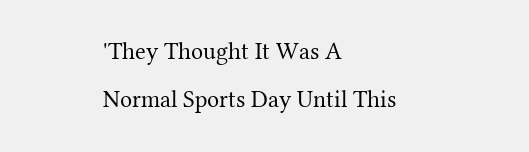'They Thought It Was A Normal Sports Day Until This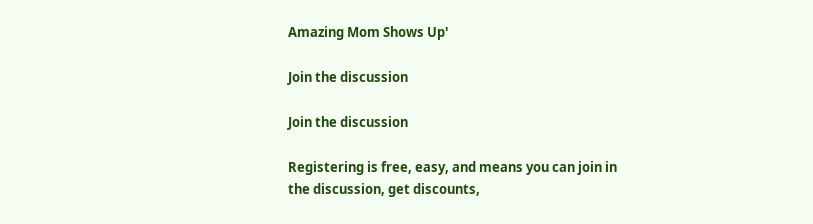Amazing Mom Shows Up'

Join the discussion

Join the discussion

Registering is free, easy, and means you can join in the discussion, get discounts,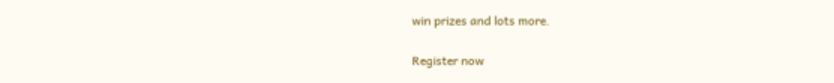win prizes and lots more.

Register now